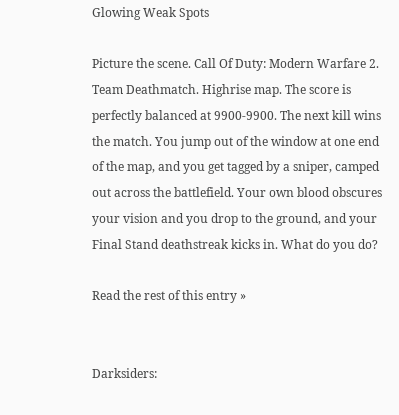Glowing Weak Spots

Picture the scene. Call Of Duty: Modern Warfare 2. Team Deathmatch. Highrise map. The score is perfectly balanced at 9900-9900. The next kill wins the match. You jump out of the window at one end of the map, and you get tagged by a sniper, camped out across the battlefield. Your own blood obscures your vision and you drop to the ground, and your Final Stand deathstreak kicks in. What do you do?

Read the rest of this entry »


Darksiders: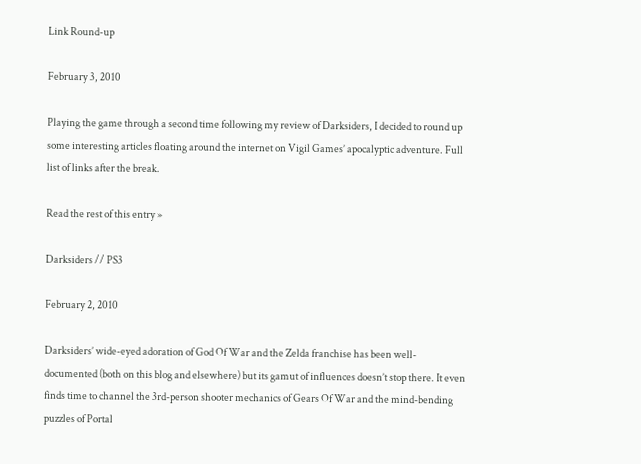Link Round-up

February 3, 2010

Playing the game through a second time following my review of Darksiders, I decided to round up some interesting articles floating around the internet on Vigil Games’ apocalyptic adventure. Full list of links after the break.

Read the rest of this entry »

Darksiders // PS3

February 2, 2010

Darksiders’ wide-eyed adoration of God Of War and the Zelda franchise has been well-documented (both on this blog and elsewhere) but its gamut of influences doesn’t stop there. It even finds time to channel the 3rd-person shooter mechanics of Gears Of War and the mind-bending puzzles of Portal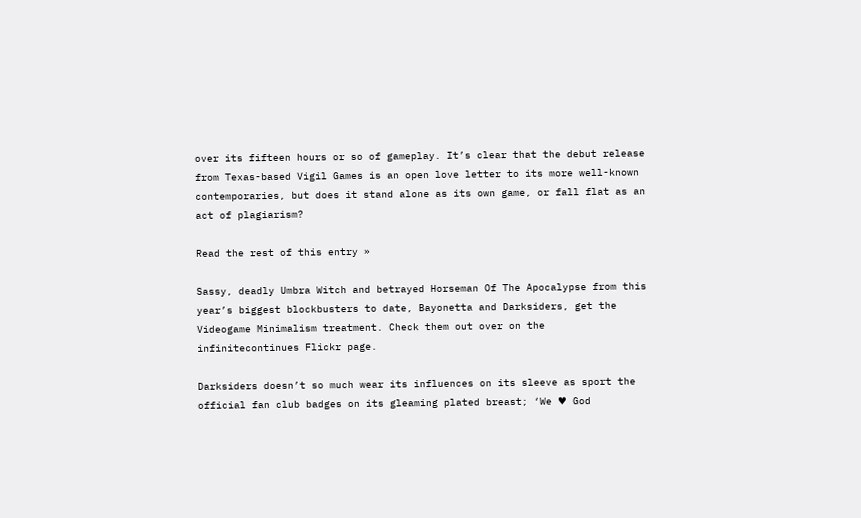over its fifteen hours or so of gameplay. It’s clear that the debut release from Texas-based Vigil Games is an open love letter to its more well-known contemporaries, but does it stand alone as its own game, or fall flat as an act of plagiarism?

Read the rest of this entry »

Sassy, deadly Umbra Witch and betrayed Horseman Of The Apocalypse from this year’s biggest blockbusters to date, Bayonetta and Darksiders, get the Videogame Minimalism treatment. Check them out over on the infinitecontinues Flickr page.

Darksiders doesn’t so much wear its influences on its sleeve as sport the official fan club badges on its gleaming plated breast; ‘We ♥ God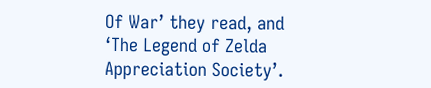Of War’ they read, and ‘The Legend of Zelda Appreciation Society’.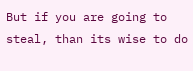But if you are going to steal, than its wise to do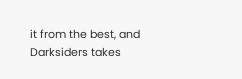it from the best, and Darksiders takes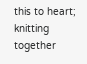this to heart; knitting together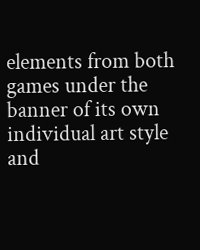elements from both games under the banner of its own individual art style and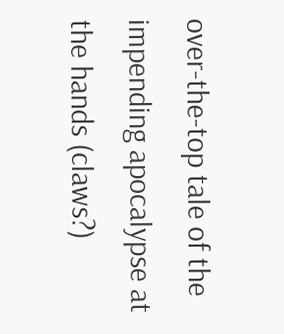over-the-top tale of the impending apocalypse at the hands (claws?)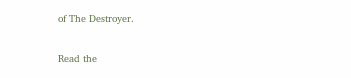of The Destroyer.

Read the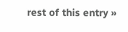rest of this entry »